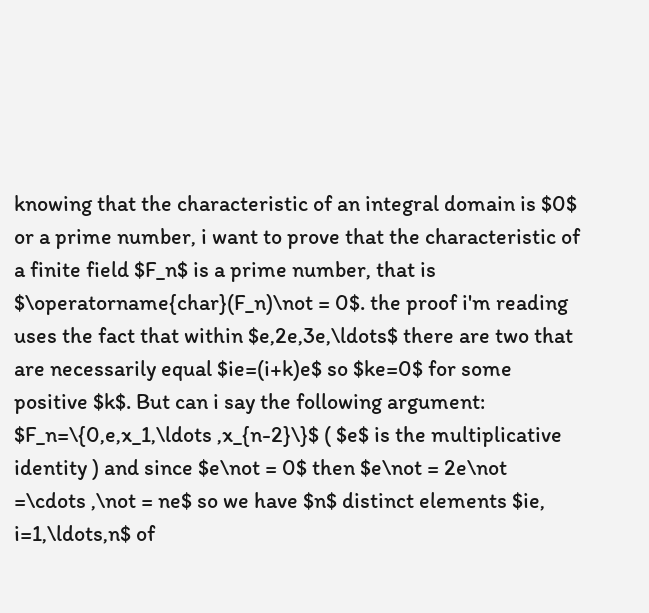knowing that the characteristic of an integral domain is $0$ or a prime number, i want to prove that the characteristic of a finite field $F_n$ is a prime number, that is $\operatorname{char}(F_n)\not = 0$. the proof i'm reading uses the fact that within $e,2e,3e,\ldots$ there are two that are necessarily equal $ie=(i+k)e$ so $ke=0$ for some positive $k$. But can i say the following argument: $F_n=\{0,e,x_1,\ldots ,x_{n-2}\}$ ( $e$ is the multiplicative identity ) and since $e\not = 0$ then $e\not = 2e\not =\cdots ,\not = ne$ so we have $n$ distinct elements $ie, i=1,\ldots,n$ of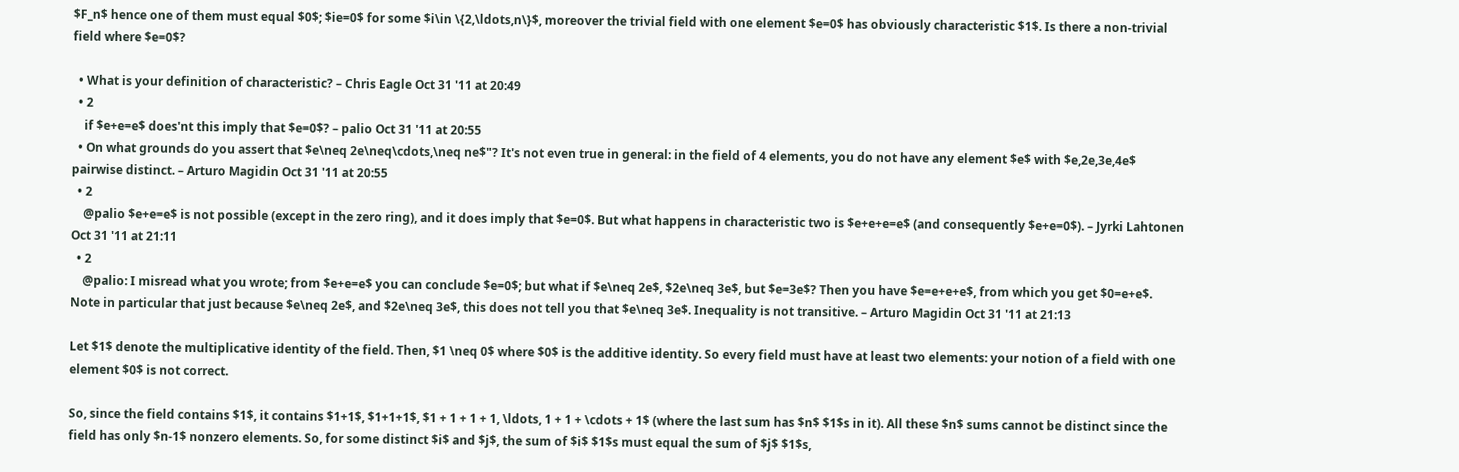$F_n$ hence one of them must equal $0$; $ie=0$ for some $i\in \{2,\ldots,n\}$, moreover the trivial field with one element $e=0$ has obviously characteristic $1$. Is there a non-trivial field where $e=0$?

  • What is your definition of characteristic? – Chris Eagle Oct 31 '11 at 20:49
  • 2
    if $e+e=e$ does'nt this imply that $e=0$? – palio Oct 31 '11 at 20:55
  • On what grounds do you assert that $e\neq 2e\neq\cdots,\neq ne$"? It's not even true in general: in the field of 4 elements, you do not have any element $e$ with $e,2e,3e,4e$ pairwise distinct. – Arturo Magidin Oct 31 '11 at 20:55
  • 2
    @palio $e+e=e$ is not possible (except in the zero ring), and it does imply that $e=0$. But what happens in characteristic two is $e+e+e=e$ (and consequently $e+e=0$). – Jyrki Lahtonen Oct 31 '11 at 21:11
  • 2
    @palio: I misread what you wrote; from $e+e=e$ you can conclude $e=0$; but what if $e\neq 2e$, $2e\neq 3e$, but $e=3e$? Then you have $e=e+e+e$, from which you get $0=e+e$. Note in particular that just because $e\neq 2e$, and $2e\neq 3e$, this does not tell you that $e\neq 3e$. Inequality is not transitive. – Arturo Magidin Oct 31 '11 at 21:13

Let $1$ denote the multiplicative identity of the field. Then, $1 \neq 0$ where $0$ is the additive identity. So every field must have at least two elements: your notion of a field with one element $0$ is not correct.

So, since the field contains $1$, it contains $1+1$, $1+1+1$, $1 + 1 + 1 + 1, \ldots, 1 + 1 + \cdots + 1$ (where the last sum has $n$ $1$s in it). All these $n$ sums cannot be distinct since the field has only $n-1$ nonzero elements. So, for some distinct $i$ and $j$, the sum of $i$ $1$s must equal the sum of $j$ $1$s,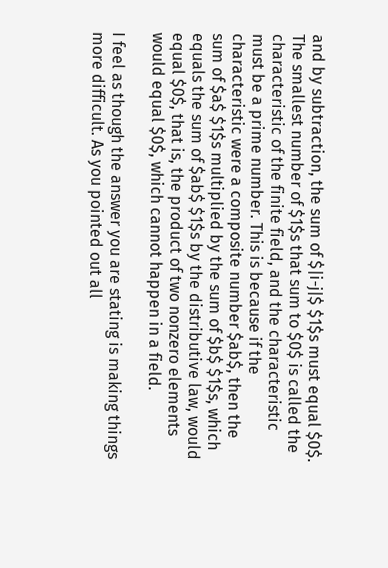and by subtraction, the sum of $|i-j|$ $1$s must equal $0$. The smallest number of $1$s that sum to $0$ is called the characteristic of the finite field, and the characteristic must be a prime number. This is because if the characteristic were a composite number $ab$, then the sum of $a$ $1$s multiplied by the sum of $b$ $1$s, which equals the sum of $ab$ $1$s by the distributive law, would equal $0$, that is, the product of two nonzero elements would equal $0$, which cannot happen in a field.

I feel as though the answer you are stating is making things more difficult. As you pointed out all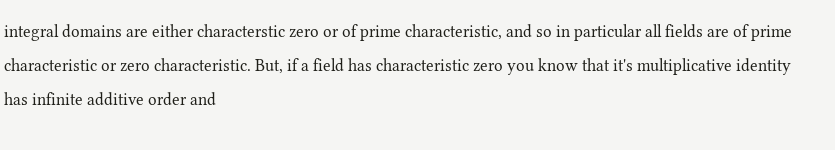integral domains are either characterstic zero or of prime characteristic, and so in particular all fields are of prime characteristic or zero characteristic. But, if a field has characteristic zero you know that it's multiplicative identity has infinite additive order and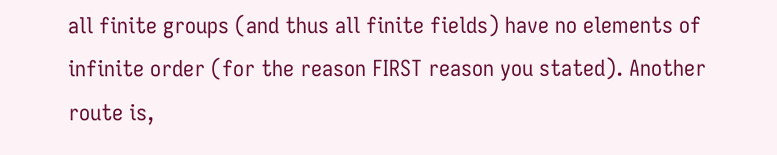all finite groups (and thus all finite fields) have no elements of infinite order (for the reason FIRST reason you stated). Another route is,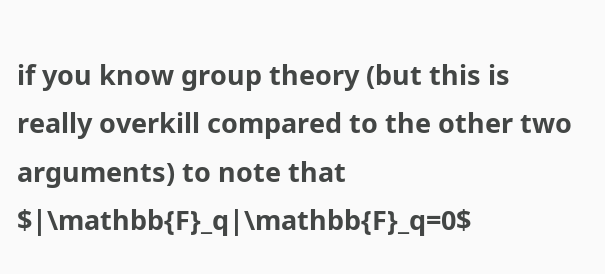if you know group theory (but this is really overkill compared to the other two arguments) to note that $|\mathbb{F}_q|\mathbb{F}_q=0$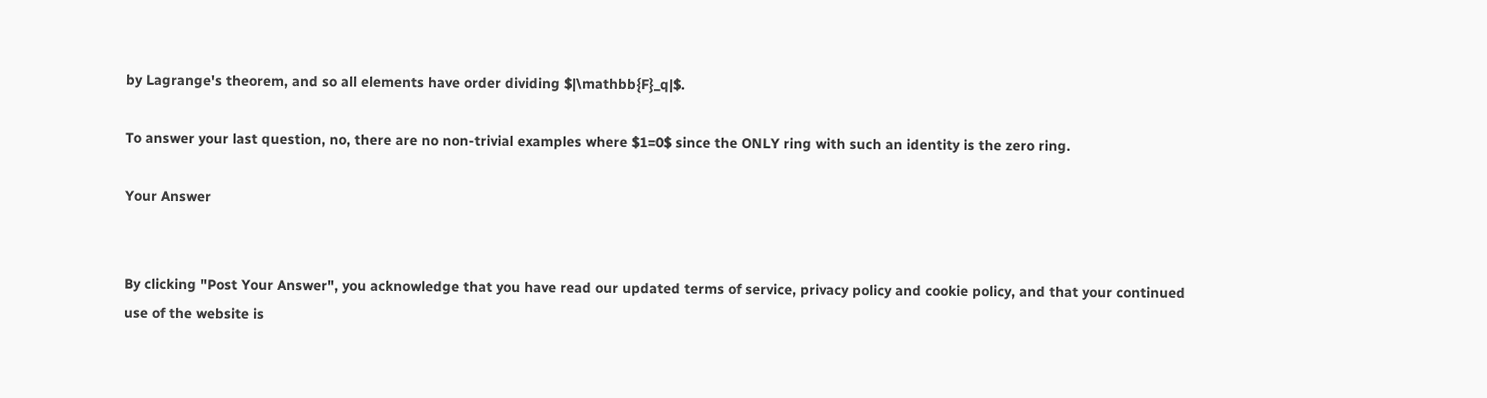by Lagrange's theorem, and so all elements have order dividing $|\mathbb{F}_q|$.

To answer your last question, no, there are no non-trivial examples where $1=0$ since the ONLY ring with such an identity is the zero ring.

Your Answer


By clicking "Post Your Answer", you acknowledge that you have read our updated terms of service, privacy policy and cookie policy, and that your continued use of the website is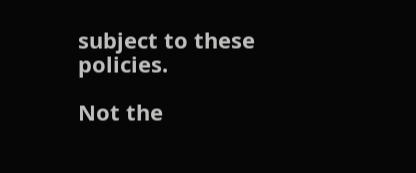subject to these policies.

Not the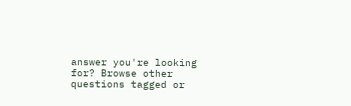answer you're looking for? Browse other questions tagged or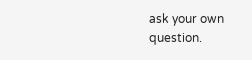ask your own question.